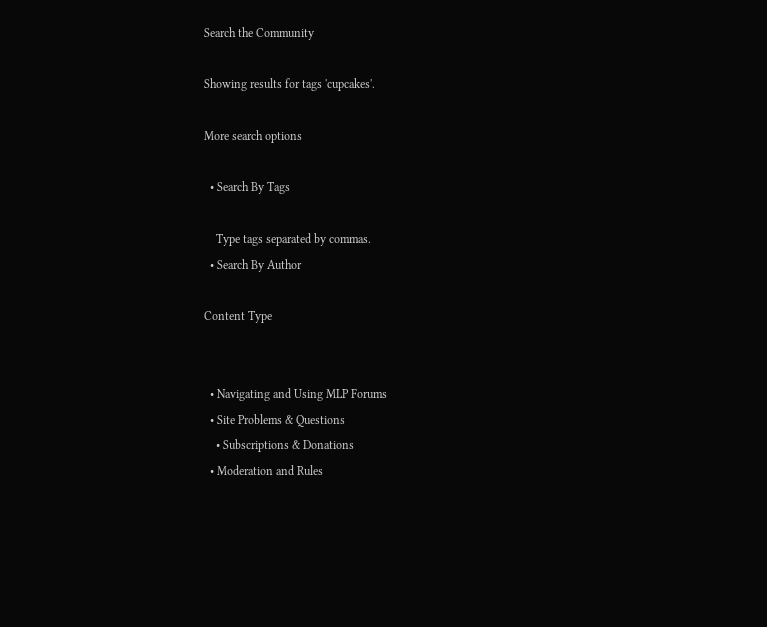Search the Community

Showing results for tags 'cupcakes'.

More search options

  • Search By Tags

    Type tags separated by commas.
  • Search By Author

Content Type


  • Navigating and Using MLP Forums
  • Site Problems & Questions
    • Subscriptions & Donations
  • Moderation and Rules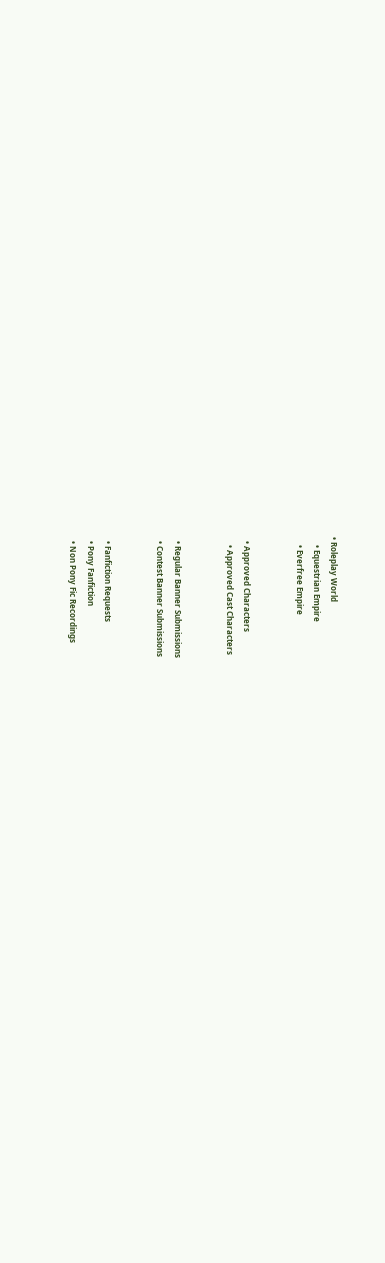• Roleplay World
    • Equestrian Empire
    • Everfree Empire


  • Approved Characters
    • Approved Cast Characters


  • Regular Banner Submissions
  • Contest Banner Submissions


  • Fanfiction Requests
  • Pony Fanfiction
  • Non Pony Fic Recordings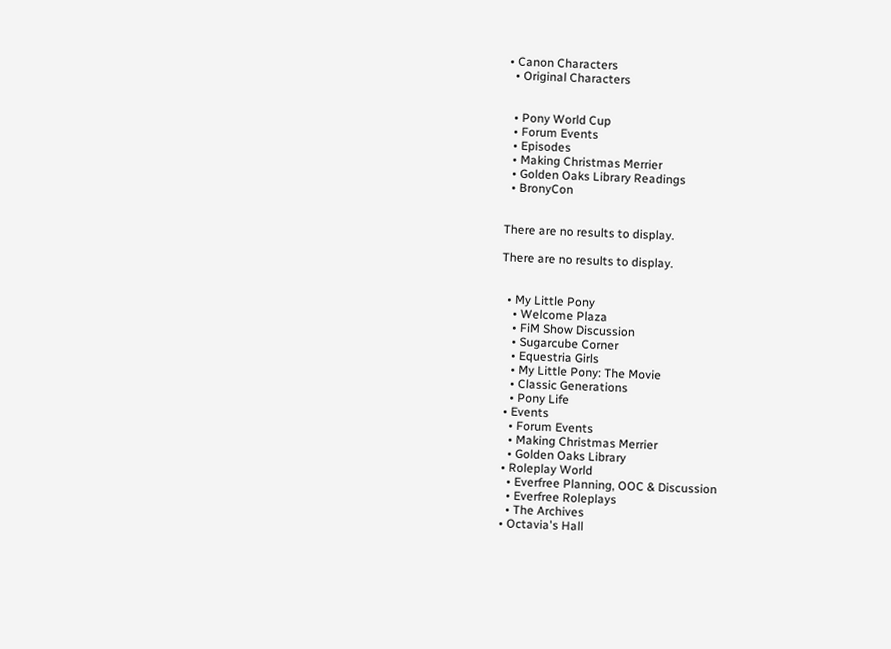• Canon Characters
  • Original Characters


  • Pony World Cup
  • Forum Events
  • Episodes
  • Making Christmas Merrier
  • Golden Oaks Library Readings
  • BronyCon


There are no results to display.

There are no results to display.


  • My Little Pony
    • Welcome Plaza
    • FiM Show Discussion
    • Sugarcube Corner
    • Equestria Girls
    • My Little Pony: The Movie
    • Classic Generations
    • Pony Life
  • Events
    • Forum Events
    • Making Christmas Merrier
    • Golden Oaks Library
  • Roleplay World
    • Everfree Planning, OOC & Discussion
    • Everfree Roleplays
    • The Archives
  • Octavia's Hall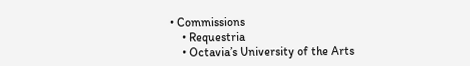• Commissions
    • Requestria
    • Octavia’s University of the Arts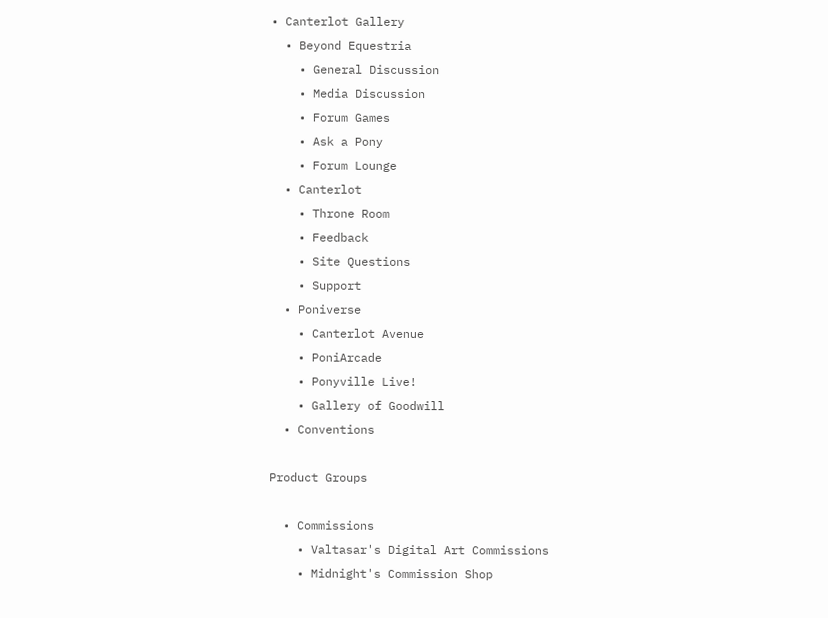• Canterlot Gallery
  • Beyond Equestria
    • General Discussion
    • Media Discussion
    • Forum Games
    • Ask a Pony
    • Forum Lounge
  • Canterlot
    • Throne Room
    • Feedback
    • Site Questions
    • Support
  • Poniverse
    • Canterlot Avenue
    • PoniArcade
    • Ponyville Live!
    • Gallery of Goodwill
  • Conventions

Product Groups

  • Commissions
    • Valtasar's Digital Art Commissions
    • Midnight's Commission Shop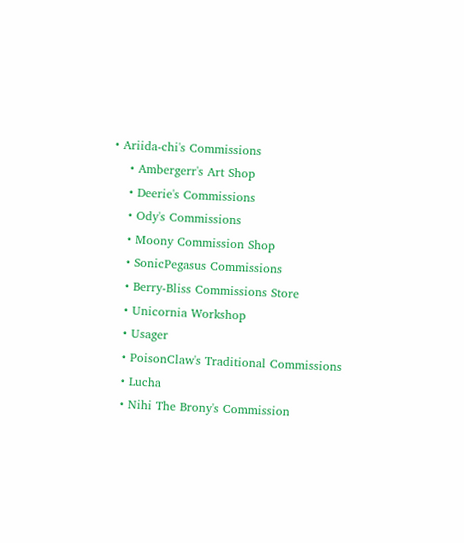• Ariida-chi's Commissions
    • Ambergerr's Art Shop
    • Deerie's Commissions
    • Ody's Commissions
    • Moony Commission Shop
    • SonicPegasus Commissions
    • Berry-Bliss Commissions Store
    • Unicornia Workshop
    • Usager
    • PoisonClaw's Traditional Commissions
    • Lucha
    • Nihi The Brony's Commission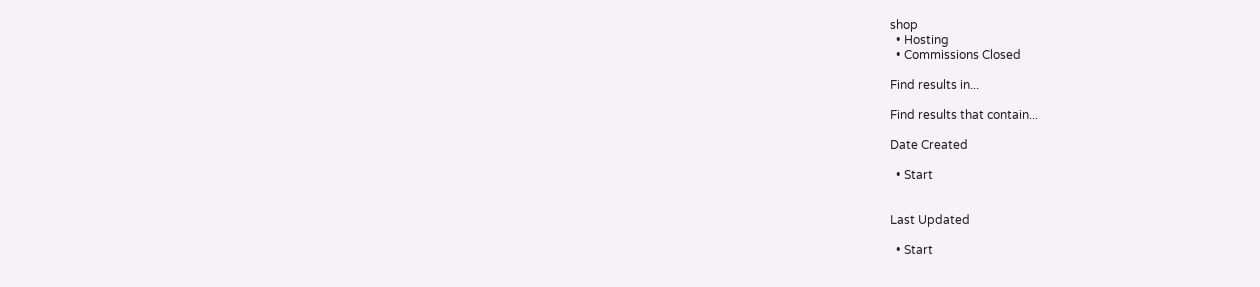shop
  • Hosting
  • Commissions Closed

Find results in...

Find results that contain...

Date Created

  • Start


Last Updated

  • Start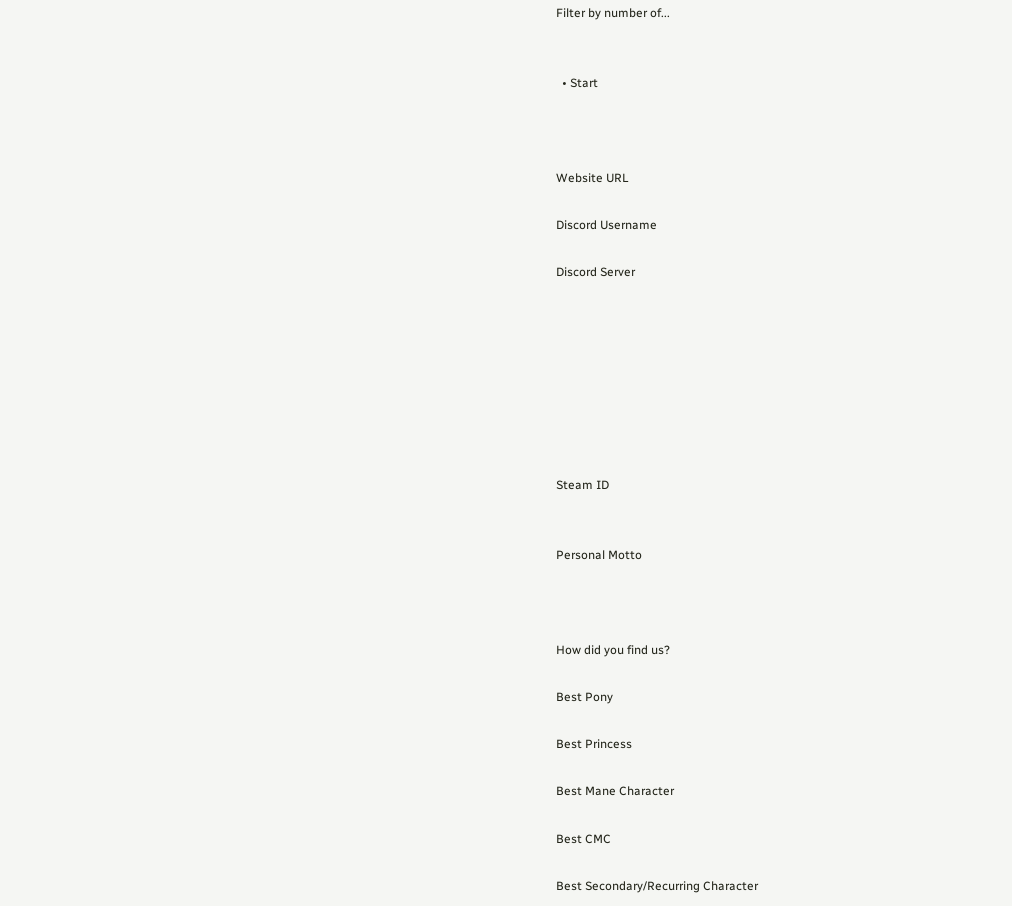Filter by number of...


  • Start



Website URL

Discord Username

Discord Server








Steam ID


Personal Motto



How did you find us?

Best Pony

Best Princess

Best Mane Character

Best CMC

Best Secondary/Recurring Character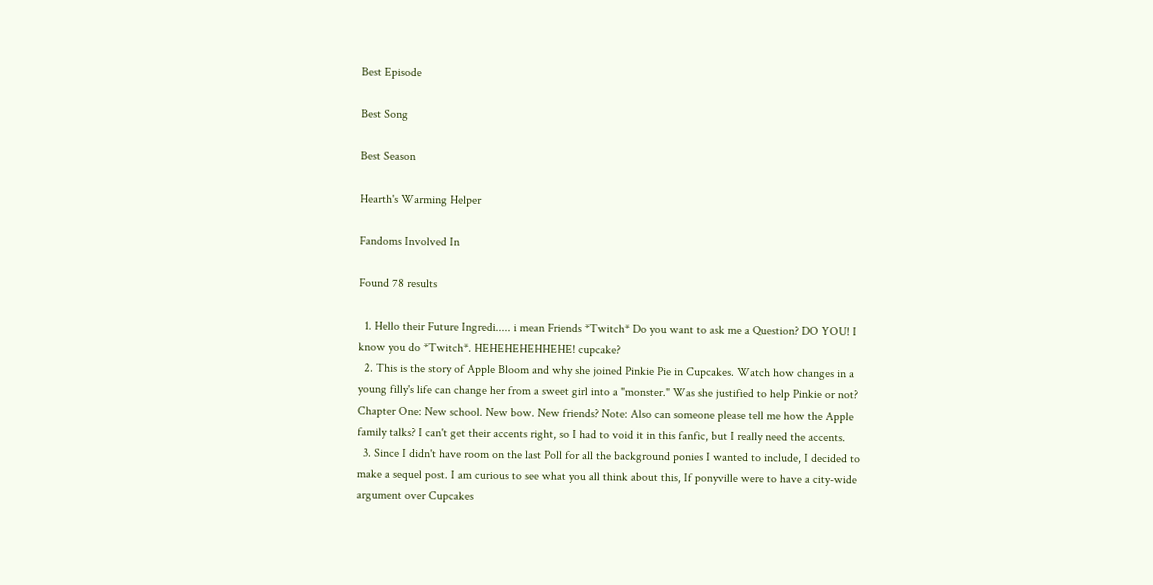Best Episode

Best Song

Best Season

Hearth's Warming Helper

Fandoms Involved In

Found 78 results

  1. Hello their Future Ingredi..... i mean Friends *Twitch* Do you want to ask me a Question? DO YOU! I know you do *Twitch*. HEHEHEHEHHEHE! cupcake?
  2. This is the story of Apple Bloom and why she joined Pinkie Pie in Cupcakes. Watch how changes in a young filly's life can change her from a sweet girl into a "monster." Was she justified to help Pinkie or not? Chapter One: New school. New bow. New friends? Note: Also can someone please tell me how the Apple family talks? I can't get their accents right, so I had to void it in this fanfic, but I really need the accents.
  3. Since I didn't have room on the last Poll for all the background ponies I wanted to include, I decided to make a sequel post. I am curious to see what you all think about this, If ponyville were to have a city-wide argument over Cupcakes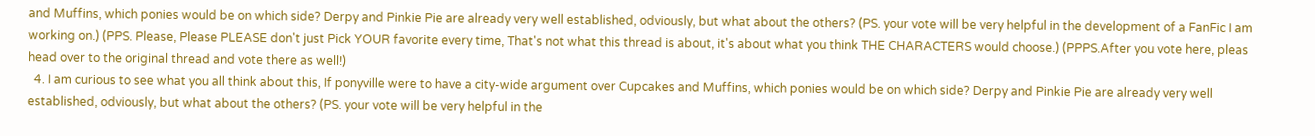and Muffins, which ponies would be on which side? Derpy and Pinkie Pie are already very well established, odviously, but what about the others? (PS. your vote will be very helpful in the development of a FanFic I am working on.) (PPS. Please, Please PLEASE don't just Pick YOUR favorite every time, That's not what this thread is about, it's about what you think THE CHARACTERS would choose.) (PPPS.After you vote here, pleas head over to the original thread and vote there as well!)
  4. I am curious to see what you all think about this, If ponyville were to have a city-wide argument over Cupcakes and Muffins, which ponies would be on which side? Derpy and Pinkie Pie are already very well established, odviously, but what about the others? (PS. your vote will be very helpful in the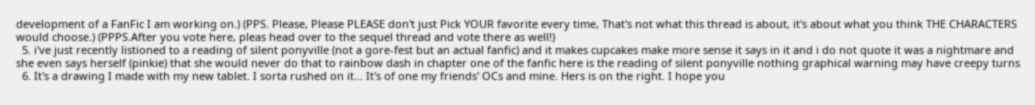development of a FanFic I am working on.) (PPS. Please, Please PLEASE don't just Pick YOUR favorite every time, That's not what this thread is about, it's about what you think THE CHARACTERS would choose.) (PPPS.After you vote here, pleas head over to the sequel thread and vote there as well!)
  5. i've just recently listioned to a reading of silent ponyville (not a gore-fest but an actual fanfic) and it makes cupcakes make more sense it says in it and i do not quote it was a nightmare and she even says herself (pinkie) that she would never do that to rainbow dash in chapter one of the fanfic here is the reading of silent ponyville nothing graphical warning may have creepy turns
  6. It's a drawing I made with my new tablet. I sorta rushed on it... It's of one my friends' OCs and mine. Hers is on the right. I hope you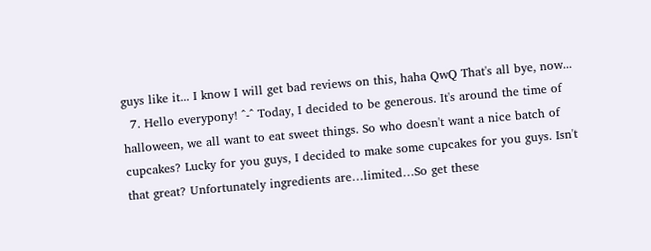guys like it... I know I will get bad reviews on this, haha QwQ That's all bye, now...
  7. Hello everypony! ^-^ Today, I decided to be generous. It's around the time of halloween, we all want to eat sweet things. So who doesn't want a nice batch of cupcakes? Lucky for you guys, I decided to make some cupcakes for you guys. Isn't that great? Unfortunately ingredients are…limited…So get these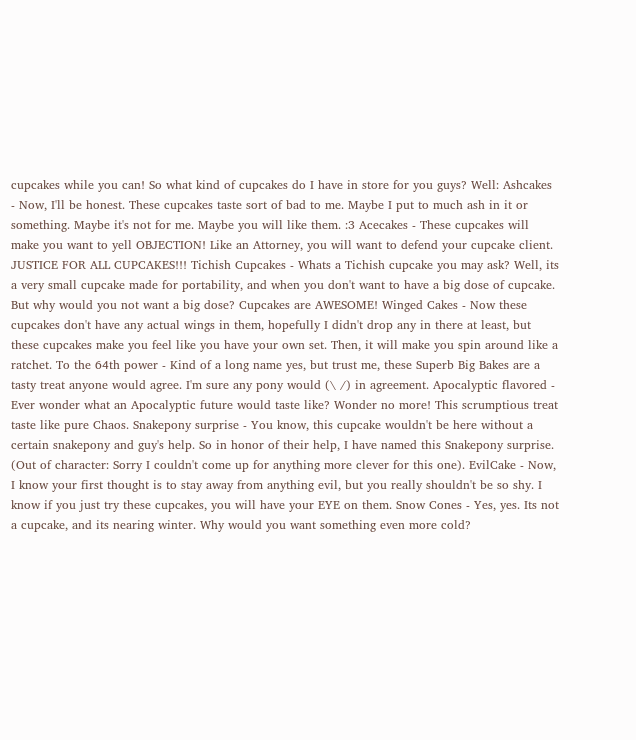cupcakes while you can! So what kind of cupcakes do I have in store for you guys? Well: Ashcakes - Now, I'll be honest. These cupcakes taste sort of bad to me. Maybe I put to much ash in it or something. Maybe it's not for me. Maybe you will like them. :3 Acecakes - These cupcakes will make you want to yell OBJECTION! Like an Attorney, you will want to defend your cupcake client. JUSTICE FOR ALL CUPCAKES!!! Tichish Cupcakes - Whats a Tichish cupcake you may ask? Well, its a very small cupcake made for portability, and when you don't want to have a big dose of cupcake. But why would you not want a big dose? Cupcakes are AWESOME! Winged Cakes - Now these cupcakes don't have any actual wings in them, hopefully I didn't drop any in there at least, but these cupcakes make you feel like you have your own set. Then, it will make you spin around like a ratchet. To the 64th power - Kind of a long name yes, but trust me, these Superb Big Bakes are a tasty treat anyone would agree. I'm sure any pony would (\ /) in agreement. Apocalyptic flavored - Ever wonder what an Apocalyptic future would taste like? Wonder no more! This scrumptious treat taste like pure Chaos. Snakepony surprise - You know, this cupcake wouldn't be here without a certain snakepony and guy's help. So in honor of their help, I have named this Snakepony surprise. (Out of character: Sorry I couldn't come up for anything more clever for this one). EvilCake - Now, I know your first thought is to stay away from anything evil, but you really shouldn't be so shy. I know if you just try these cupcakes, you will have your EYE on them. Snow Cones - Yes, yes. Its not a cupcake, and its nearing winter. Why would you want something even more cold?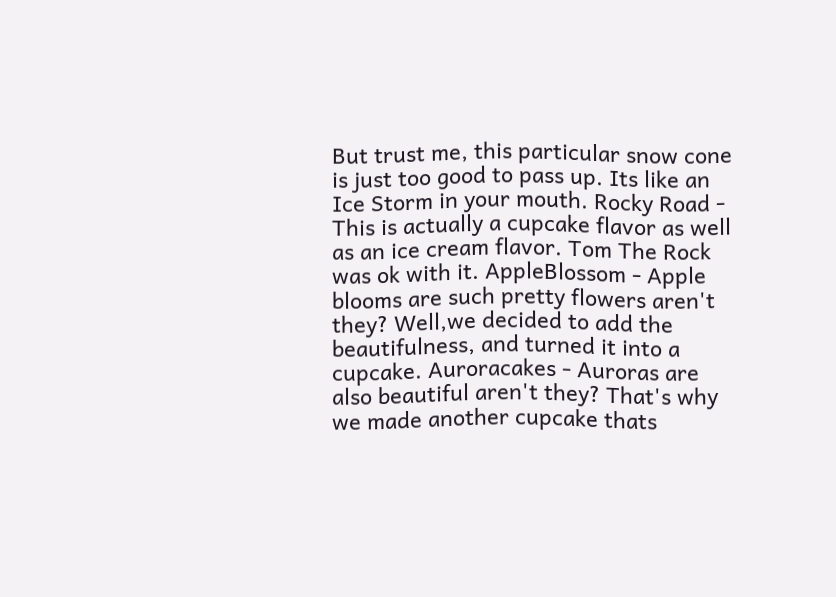But trust me, this particular snow cone is just too good to pass up. Its like an Ice Storm in your mouth. Rocky Road - This is actually a cupcake flavor as well as an ice cream flavor. Tom The Rock was ok with it. AppleBlossom - Apple blooms are such pretty flowers aren't they? Well,we decided to add the beautifulness, and turned it into a cupcake. Auroracakes - Auroras are also beautiful aren't they? That's why we made another cupcake thats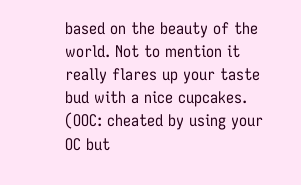based on the beauty of the world. Not to mention it really flares up your taste bud with a nice cupcakes. (OOC: cheated by using your OC but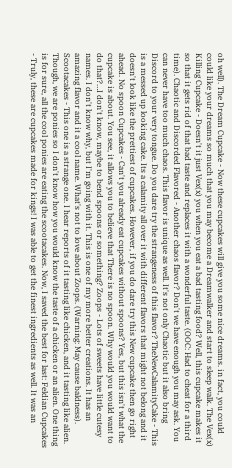oh well). The Dream Cupcake - Now these cupcakes will give you some nice dreams. in fact, you could could like your dreams so much that you may become a Dreamwalker and start to sleep walk. The Vex(x) Killing Cupcake - Doesn't it just Vex(x) you when you eat a bad tasting food? Well, this cupcake makes it so that it gets rid of that bad taste and replaces it with a wonderful taste. (OOC: Had to cheat for a third time). Chaotic and Discorded Flavored - Another chaos flavor? Don't we have enough you may ask. You can never have too much chaos. This flavor is unique as well. It's not only Chaotic but it also bring Discord to your very tongue. Do you dare try the strangeness of this flavor? TheNewCalamityCake - This is a messed up looking cake. Its a calamity all over it with different flavors that might not belong and it doesn't look like the prettiest of cupcakes. However, if you do dare try this New cupcake then go right ahead. No spoon Cupcakes - Can't you already eat cupcakes without spoons? Yes, but this isn't what the cupcake is about. You see, it allows you to believe that There is no spoon. Why would you would want to do that?…I don't know, maybe to bend spoons or something? Zoops - Lots of sweets have little cutesy names. I don't know why, but I'm going with it. This is one of my more better creations. It has an amazing flavor and it a cool name. What's not to love about Zoops. (Warning: May cause baldness). Scootacakes - This one is a strange one. I hear reports of it tasting like chicken, and it tasting like alien. Though, we are ponies so I don't know how you would know the taste of a chicken or an alien. One thing is for sure, all the cool ponies are eating the scootacakes. Now, I saved the best for last: Feldian Cupcakes - Truly, these are cupcakes made for kings! I was able to get the finest ingredients as well. It was an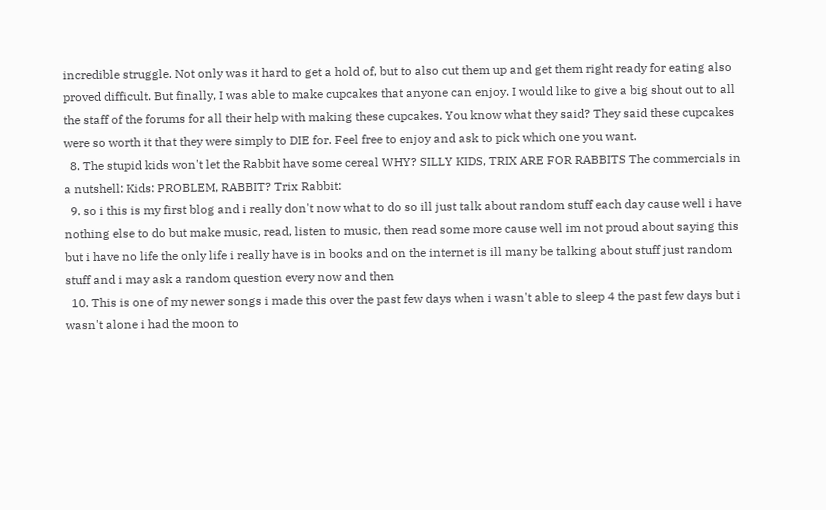incredible struggle. Not only was it hard to get a hold of, but to also cut them up and get them right ready for eating also proved difficult. But finally, I was able to make cupcakes that anyone can enjoy. I would like to give a big shout out to all the staff of the forums for all their help with making these cupcakes. You know what they said? They said these cupcakes were so worth it that they were simply to DIE for. Feel free to enjoy and ask to pick which one you want.
  8. The stupid kids won't let the Rabbit have some cereal WHY? SILLY KIDS, TRIX ARE FOR RABBITS The commercials in a nutshell: Kids: PROBLEM, RABBIT? Trix Rabbit:
  9. so i this is my first blog and i really don't now what to do so ill just talk about random stuff each day cause well i have nothing else to do but make music, read, listen to music, then read some more cause well im not proud about saying this but i have no life the only life i really have is in books and on the internet is ill many be talking about stuff just random stuff and i may ask a random question every now and then
  10. This is one of my newer songs i made this over the past few days when i wasn't able to sleep 4 the past few days but i wasn't alone i had the moon to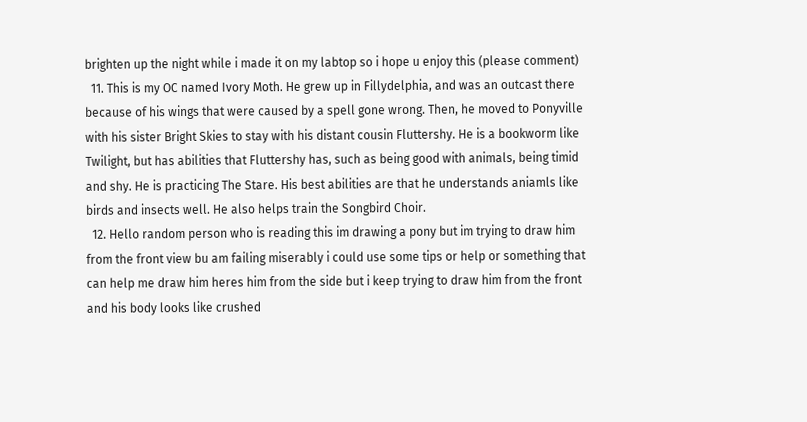brighten up the night while i made it on my labtop so i hope u enjoy this (please comment)
  11. This is my OC named Ivory Moth. He grew up in Fillydelphia, and was an outcast there because of his wings that were caused by a spell gone wrong. Then, he moved to Ponyville with his sister Bright Skies to stay with his distant cousin Fluttershy. He is a bookworm like Twilight, but has abilities that Fluttershy has, such as being good with animals, being timid and shy. He is practicing The Stare. His best abilities are that he understands aniamls like birds and insects well. He also helps train the Songbird Choir.
  12. Hello random person who is reading this im drawing a pony but im trying to draw him from the front view bu am failing miserably i could use some tips or help or something that can help me draw him heres him from the side but i keep trying to draw him from the front and his body looks like crushed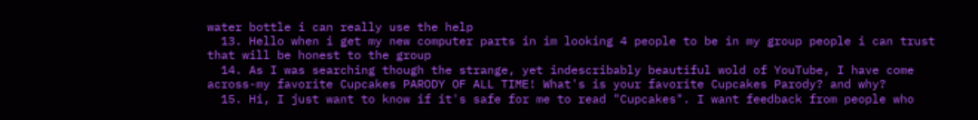water bottle i can really use the help
  13. Hello when i get my new computer parts in im looking 4 people to be in my group people i can trust that will be honest to the group
  14. As I was searching though the strange, yet indescribably beautiful wold of YouTube, I have come across-my favorite Cupcakes PARODY OF ALL TIME! What's is your favorite Cupcakes Parody? and why?
  15. Hi, I just want to know if it's safe for me to read "Cupcakes". I want feedback from people who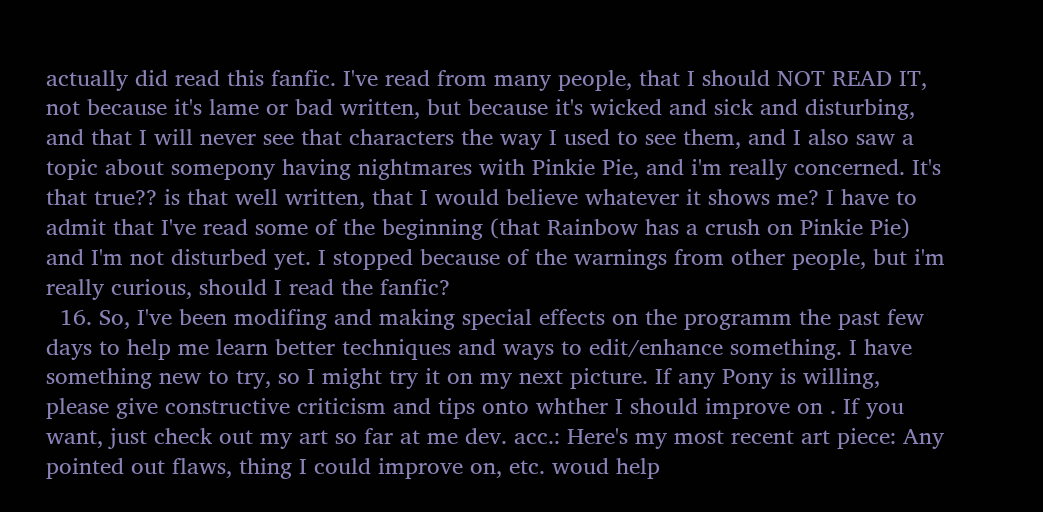actually did read this fanfic. I've read from many people, that I should NOT READ IT, not because it's lame or bad written, but because it's wicked and sick and disturbing, and that I will never see that characters the way I used to see them, and I also saw a topic about somepony having nightmares with Pinkie Pie, and i'm really concerned. It's that true?? is that well written, that I would believe whatever it shows me? I have to admit that I've read some of the beginning (that Rainbow has a crush on Pinkie Pie) and I'm not disturbed yet. I stopped because of the warnings from other people, but i'm really curious, should I read the fanfic?
  16. So, I've been modifing and making special effects on the programm the past few days to help me learn better techniques and ways to edit/enhance something. I have something new to try, so I might try it on my next picture. If any Pony is willing, please give constructive criticism and tips onto whther I should improve on . If you want, just check out my art so far at me dev. acc.: Here's my most recent art piece: Any pointed out flaws, thing I could improve on, etc. woud help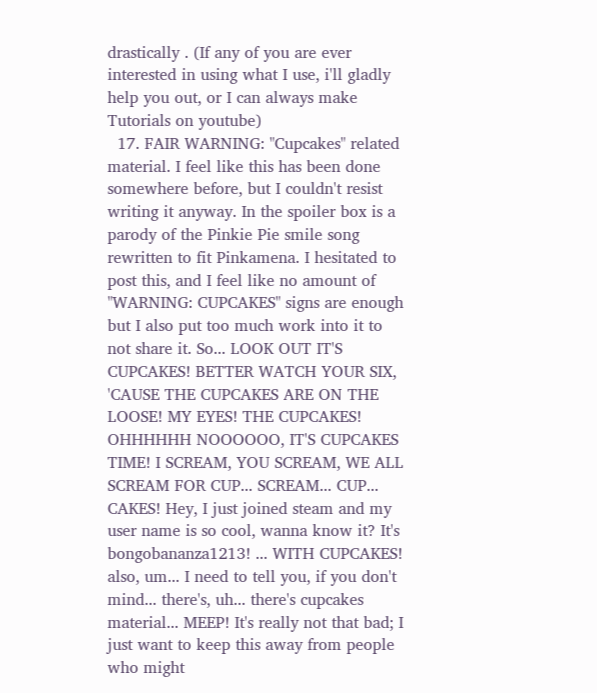drastically . (If any of you are ever interested in using what I use, i'll gladly help you out, or I can always make Tutorials on youtube)
  17. FAIR WARNING: "Cupcakes" related material. I feel like this has been done somewhere before, but I couldn't resist writing it anyway. In the spoiler box is a parody of the Pinkie Pie smile song rewritten to fit Pinkamena. I hesitated to post this, and I feel like no amount of "WARNING: CUPCAKES" signs are enough but I also put too much work into it to not share it. So... LOOK OUT IT'S CUPCAKES! BETTER WATCH YOUR SIX, 'CAUSE THE CUPCAKES ARE ON THE LOOSE! MY EYES! THE CUPCAKES! OHHHHHH NOOOOOO, IT'S CUPCAKES TIME! I SCREAM, YOU SCREAM, WE ALL SCREAM FOR CUP... SCREAM... CUP... CAKES! Hey, I just joined steam and my user name is so cool, wanna know it? It's bongobananza1213! ... WITH CUPCAKES! also, um... I need to tell you, if you don't mind... there's, uh... there's cupcakes material... MEEP! It's really not that bad; I just want to keep this away from people who might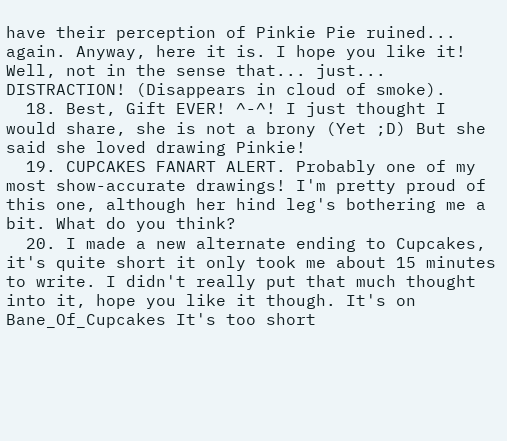have their perception of Pinkie Pie ruined... again. Anyway, here it is. I hope you like it! Well, not in the sense that... just... DISTRACTION! (Disappears in cloud of smoke).
  18. Best, Gift EVER! ^-^! I just thought I would share, she is not a brony (Yet ;D) But she said she loved drawing Pinkie!
  19. CUPCAKES FANART ALERT. Probably one of my most show-accurate drawings! I'm pretty proud of this one, although her hind leg's bothering me a bit. What do you think?
  20. I made a new alternate ending to Cupcakes, it's quite short it only took me about 15 minutes to write. I didn't really put that much thought into it, hope you like it though. It's on Bane_Of_Cupcakes It's too short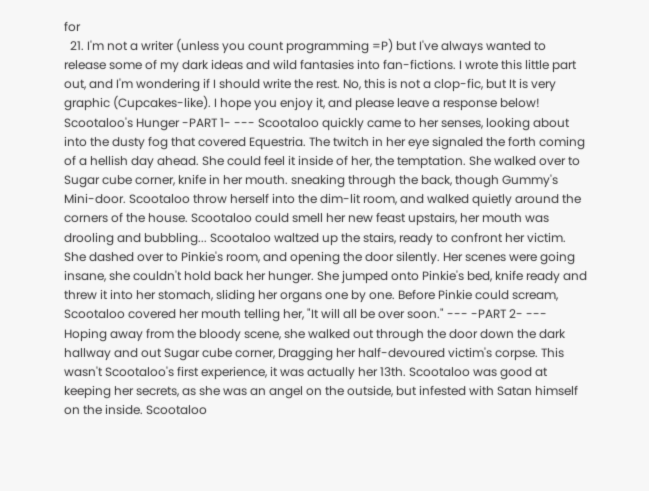for
  21. I'm not a writer (unless you count programming =P) but I've always wanted to release some of my dark ideas and wild fantasies into fan-fictions. I wrote this little part out, and I'm wondering if I should write the rest. No, this is not a clop-fic, but It is very graphic (Cupcakes-like). I hope you enjoy it, and please leave a response below! Scootaloo's Hunger -PART 1- --- Scootaloo quickly came to her senses, looking about into the dusty fog that covered Equestria. The twitch in her eye signaled the forth coming of a hellish day ahead. She could feel it inside of her, the temptation. She walked over to Sugar cube corner, knife in her mouth. sneaking through the back, though Gummy's Mini-door. Scootaloo throw herself into the dim-lit room, and walked quietly around the corners of the house. Scootaloo could smell her new feast upstairs, her mouth was drooling and bubbling... Scootaloo waltzed up the stairs, ready to confront her victim. She dashed over to Pinkie's room, and opening the door silently. Her scenes were going insane, she couldn't hold back her hunger. She jumped onto Pinkie's bed, knife ready and threw it into her stomach, sliding her organs one by one. Before Pinkie could scream, Scootaloo covered her mouth telling her, "It will all be over soon." --- -PART 2- --- Hoping away from the bloody scene, she walked out through the door down the dark hallway and out Sugar cube corner, Dragging her half-devoured victim's corpse. This wasn't Scootaloo's first experience, it was actually her 13th. Scootaloo was good at keeping her secrets, as she was an angel on the outside, but infested with Satan himself on the inside. Scootaloo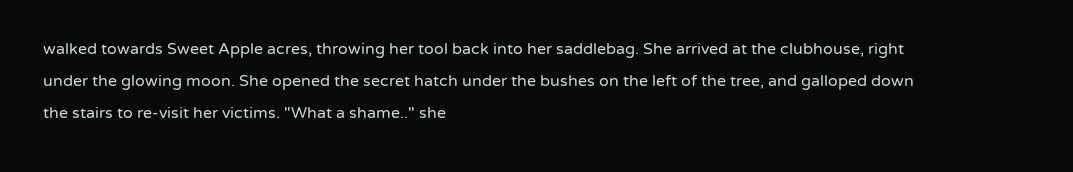walked towards Sweet Apple acres, throwing her tool back into her saddlebag. She arrived at the clubhouse, right under the glowing moon. She opened the secret hatch under the bushes on the left of the tree, and galloped down the stairs to re-visit her victims. "What a shame.." she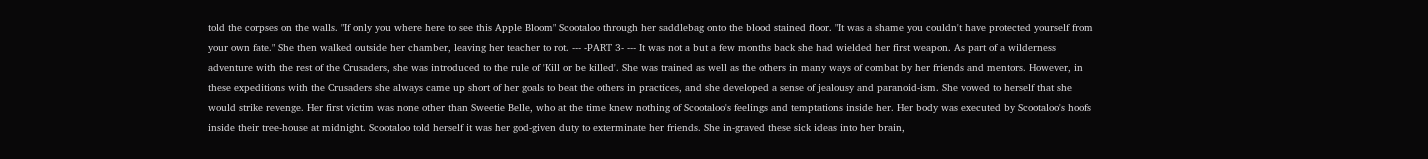told the corpses on the walls. "If only you where here to see this Apple Bloom" Scootaloo through her saddlebag onto the blood stained floor. "It was a shame you couldn't have protected yourself from your own fate." She then walked outside her chamber, leaving her teacher to rot. --- -PART 3- --- It was not a but a few months back she had wielded her first weapon. As part of a wilderness adventure with the rest of the Crusaders, she was introduced to the rule of 'Kill or be killed'. She was trained as well as the others in many ways of combat by her friends and mentors. However, in these expeditions with the Crusaders she always came up short of her goals to beat the others in practices, and she developed a sense of jealousy and paranoid-ism. She vowed to herself that she would strike revenge. Her first victim was none other than Sweetie Belle, who at the time knew nothing of Scootaloo's feelings and temptations inside her. Her body was executed by Scootaloo's hoofs inside their tree-house at midnight. Scootaloo told herself it was her god-given duty to exterminate her friends. She in-graved these sick ideas into her brain,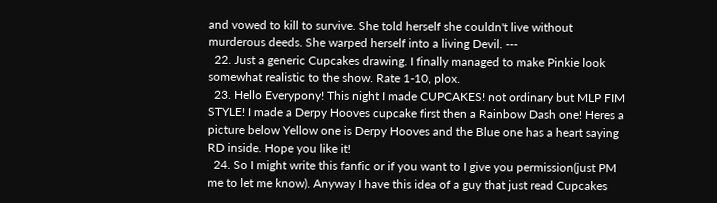and vowed to kill to survive. She told herself she couldn't live without murderous deeds. She warped herself into a living Devil. ---
  22. Just a generic Cupcakes drawing. I finally managed to make Pinkie look somewhat realistic to the show. Rate 1-10, plox.
  23. Hello Everypony! This night I made CUPCAKES! not ordinary but MLP FIM STYLE! I made a Derpy Hooves cupcake first then a Rainbow Dash one! Heres a picture below Yellow one is Derpy Hooves and the Blue one has a heart saying RD inside. Hope you like it!
  24. So I might write this fanfic or if you want to I give you permission(just PM me to let me know). Anyway I have this idea of a guy that just read Cupcakes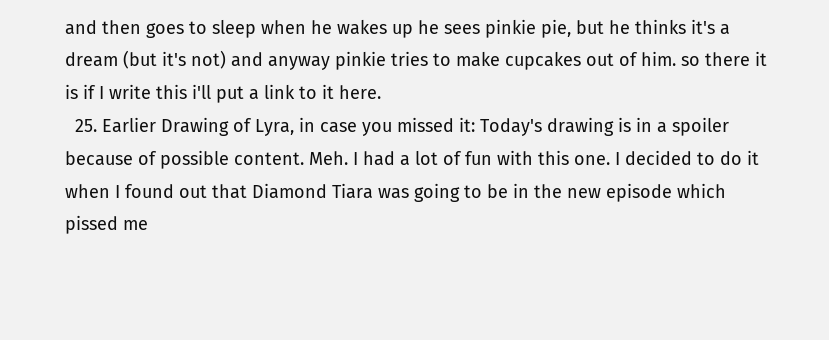and then goes to sleep when he wakes up he sees pinkie pie, but he thinks it's a dream (but it's not) and anyway pinkie tries to make cupcakes out of him. so there it is if I write this i'll put a link to it here.
  25. Earlier Drawing of Lyra, in case you missed it: Today's drawing is in a spoiler because of possible content. Meh. I had a lot of fun with this one. I decided to do it when I found out that Diamond Tiara was going to be in the new episode which pissed me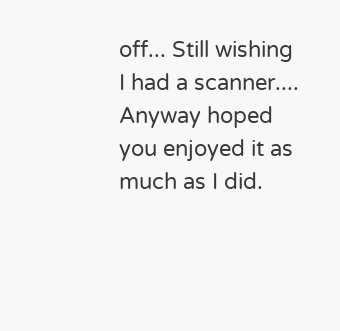off... Still wishing I had a scanner.... Anyway hoped you enjoyed it as much as I did.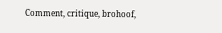Comment, critique, brohoof,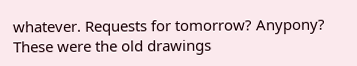whatever. Requests for tomorrow? Anypony? These were the old drawings